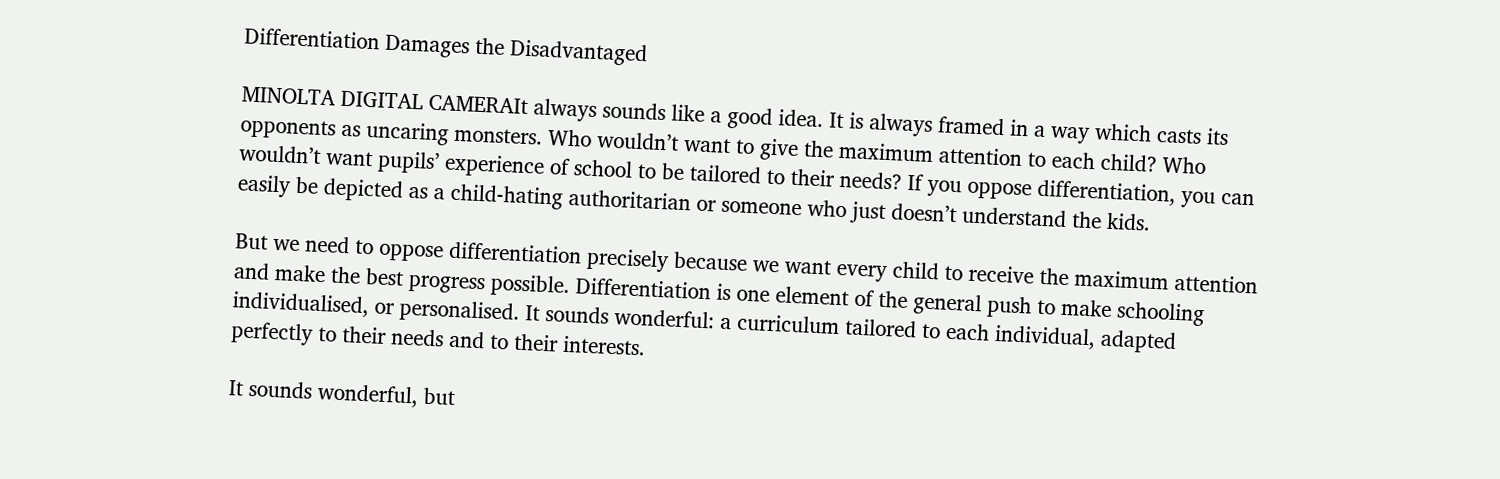Differentiation Damages the Disadvantaged

MINOLTA DIGITAL CAMERAIt always sounds like a good idea. It is always framed in a way which casts its opponents as uncaring monsters. Who wouldn’t want to give the maximum attention to each child? Who wouldn’t want pupils’ experience of school to be tailored to their needs? If you oppose differentiation, you can easily be depicted as a child-hating authoritarian or someone who just doesn’t understand the kids.

But we need to oppose differentiation precisely because we want every child to receive the maximum attention and make the best progress possible. Differentiation is one element of the general push to make schooling individualised, or personalised. It sounds wonderful: a curriculum tailored to each individual, adapted perfectly to their needs and to their interests.

It sounds wonderful, but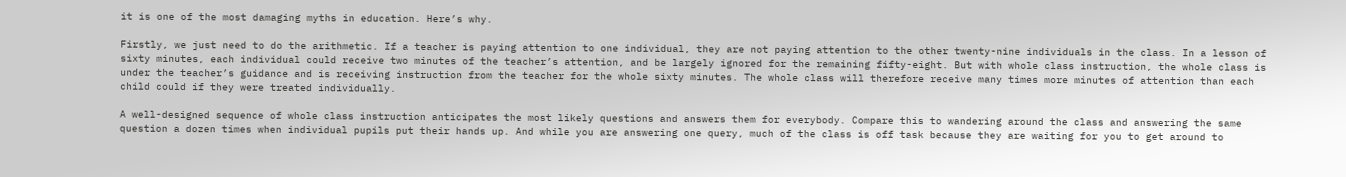it is one of the most damaging myths in education. Here’s why.

Firstly, we just need to do the arithmetic. If a teacher is paying attention to one individual, they are not paying attention to the other twenty-nine individuals in the class. In a lesson of sixty minutes, each individual could receive two minutes of the teacher’s attention, and be largely ignored for the remaining fifty-eight. But with whole class instruction, the whole class is under the teacher’s guidance and is receiving instruction from the teacher for the whole sixty minutes. The whole class will therefore receive many times more minutes of attention than each child could if they were treated individually.

A well-designed sequence of whole class instruction anticipates the most likely questions and answers them for everybody. Compare this to wandering around the class and answering the same question a dozen times when individual pupils put their hands up. And while you are answering one query, much of the class is off task because they are waiting for you to get around to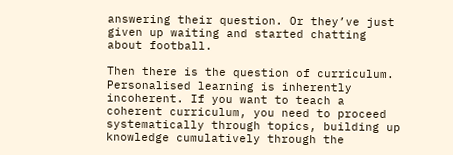answering their question. Or they’ve just given up waiting and started chatting about football.

Then there is the question of curriculum. Personalised learning is inherently incoherent. If you want to teach a coherent curriculum, you need to proceed systematically through topics, building up knowledge cumulatively through the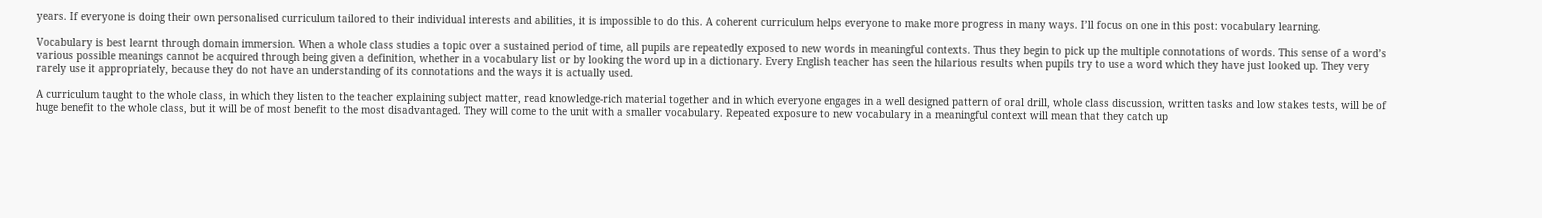years. If everyone is doing their own personalised curriculum tailored to their individual interests and abilities, it is impossible to do this. A coherent curriculum helps everyone to make more progress in many ways. I’ll focus on one in this post: vocabulary learning.

Vocabulary is best learnt through domain immersion. When a whole class studies a topic over a sustained period of time, all pupils are repeatedly exposed to new words in meaningful contexts. Thus they begin to pick up the multiple connotations of words. This sense of a word’s various possible meanings cannot be acquired through being given a definition, whether in a vocabulary list or by looking the word up in a dictionary. Every English teacher has seen the hilarious results when pupils try to use a word which they have just looked up. They very rarely use it appropriately, because they do not have an understanding of its connotations and the ways it is actually used.

A curriculum taught to the whole class, in which they listen to the teacher explaining subject matter, read knowledge-rich material together and in which everyone engages in a well designed pattern of oral drill, whole class discussion, written tasks and low stakes tests, will be of huge benefit to the whole class, but it will be of most benefit to the most disadvantaged. They will come to the unit with a smaller vocabulary. Repeated exposure to new vocabulary in a meaningful context will mean that they catch up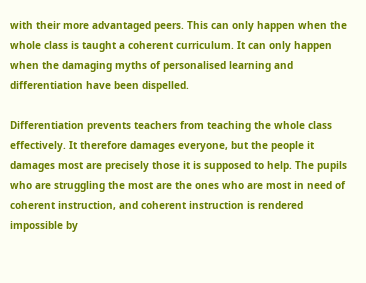with their more advantaged peers. This can only happen when the whole class is taught a coherent curriculum. It can only happen when the damaging myths of personalised learning and differentiation have been dispelled.

Differentiation prevents teachers from teaching the whole class effectively. It therefore damages everyone, but the people it damages most are precisely those it is supposed to help. The pupils who are struggling the most are the ones who are most in need of coherent instruction, and coherent instruction is rendered impossible by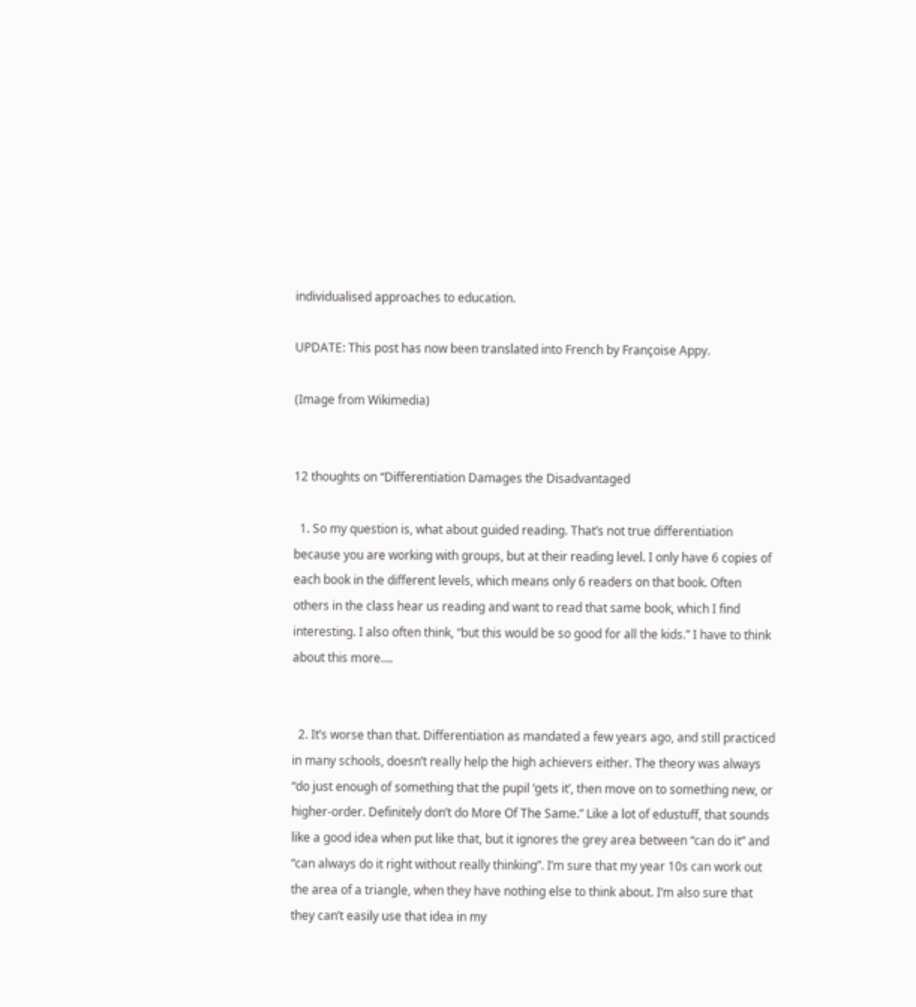individualised approaches to education.

UPDATE: This post has now been translated into French by Françoise Appy.

(Image from Wikimedia)


12 thoughts on “Differentiation Damages the Disadvantaged

  1. So my question is, what about guided reading. That’s not true differentiation because you are working with groups, but at their reading level. I only have 6 copies of each book in the different levels, which means only 6 readers on that book. Often others in the class hear us reading and want to read that same book, which I find interesting. I also often think, “but this would be so good for all the kids.” I have to think about this more….


  2. It’s worse than that. Differentiation as mandated a few years ago, and still practiced in many schools, doesn’t really help the high achievers either. The theory was always “do just enough of something that the pupil ‘gets it’, then move on to something new, or higher-order. Definitely don’t do More Of The Same.” Like a lot of edustuff, that sounds like a good idea when put like that, but it ignores the grey area between “can do it” and “can always do it right without really thinking”. I’m sure that my year 10s can work out the area of a triangle, when they have nothing else to think about. I’m also sure that they can’t easily use that idea in my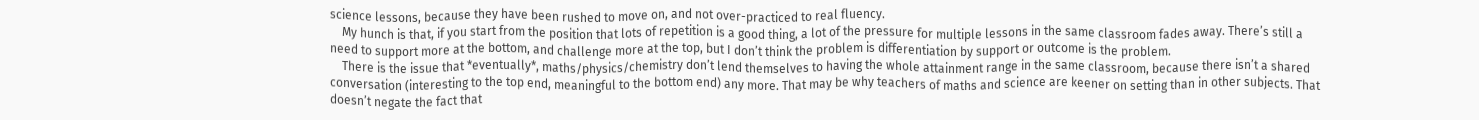science lessons, because they have been rushed to move on, and not over-practiced to real fluency.
    My hunch is that, if you start from the position that lots of repetition is a good thing, a lot of the pressure for multiple lessons in the same classroom fades away. There’s still a need to support more at the bottom, and challenge more at the top, but I don’t think the problem is differentiation by support or outcome is the problem.
    There is the issue that *eventually*, maths/physics/chemistry don’t lend themselves to having the whole attainment range in the same classroom, because there isn’t a shared conversation (interesting to the top end, meaningful to the bottom end) any more. That may be why teachers of maths and science are keener on setting than in other subjects. That doesn’t negate the fact that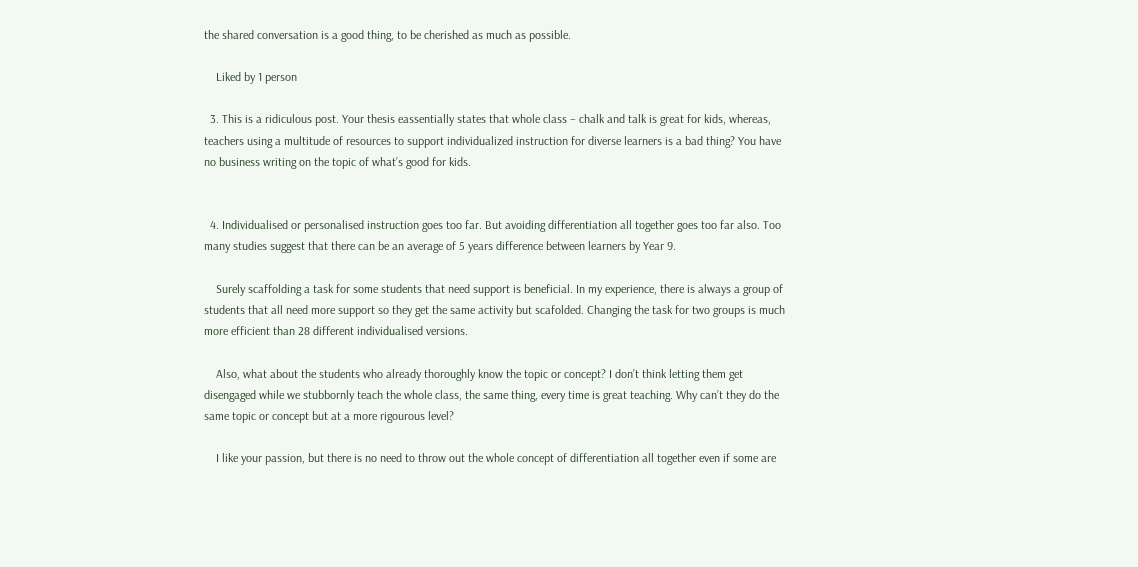the shared conversation is a good thing, to be cherished as much as possible.

    Liked by 1 person

  3. This is a ridiculous post. Your thesis eassentially states that whole class – chalk and talk is great for kids, whereas, teachers using a multitude of resources to support individualized instruction for diverse learners is a bad thing? You have no business writing on the topic of what’s good for kids.


  4. Individualised or personalised instruction goes too far. But avoiding differentiation all together goes too far also. Too many studies suggest that there can be an average of 5 years difference between learners by Year 9.

    Surely scaffolding a task for some students that need support is beneficial. In my experience, there is always a group of students that all need more support so they get the same activity but scafolded. Changing the task for two groups is much more efficient than 28 different individualised versions.

    Also, what about the students who already thoroughly know the topic or concept? I don’t think letting them get disengaged while we stubbornly teach the whole class, the same thing, every time is great teaching. Why can’t they do the same topic or concept but at a more rigourous level?

    I like your passion, but there is no need to throw out the whole concept of differentiation all together even if some are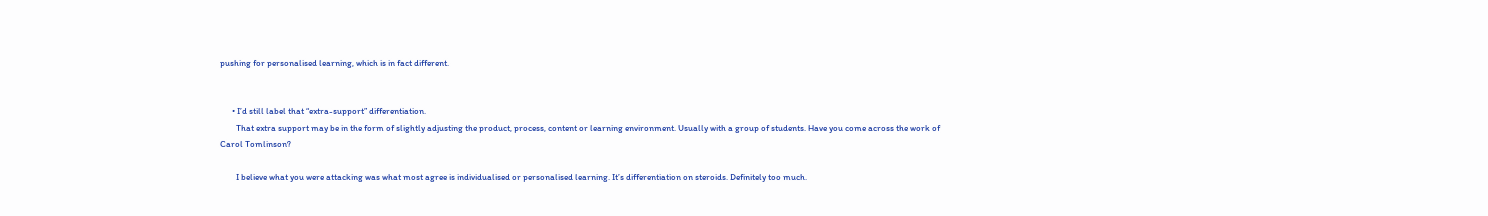pushing for personalised learning, which is in fact different.


      • I’d still label that “extra-support” differentiation.
        That extra support may be in the form of slightly adjusting the product, process, content or learning environment. Usually with a group of students. Have you come across the work of Carol Tomlinson?

        I believe what you were attacking was what most agree is individualised or personalised learning. It’s differentiation on steroids. Definitely too much.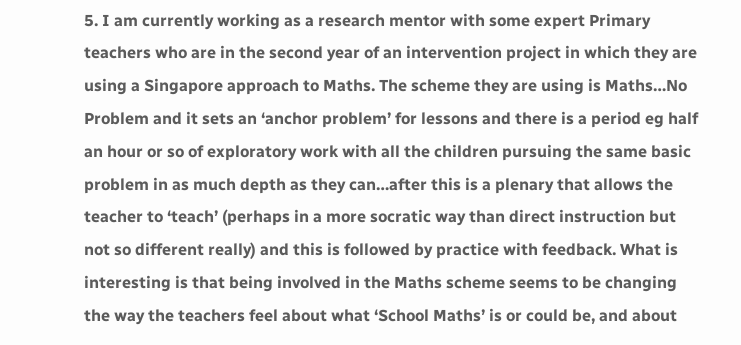5. I am currently working as a research mentor with some expert Primary teachers who are in the second year of an intervention project in which they are using a Singapore approach to Maths. The scheme they are using is Maths…No Problem and it sets an ‘anchor problem’ for lessons and there is a period eg half an hour or so of exploratory work with all the children pursuing the same basic problem in as much depth as they can…after this is a plenary that allows the teacher to ‘teach’ (perhaps in a more socratic way than direct instruction but not so different really) and this is followed by practice with feedback. What is interesting is that being involved in the Maths scheme seems to be changing the way the teachers feel about what ‘School Maths’ is or could be, and about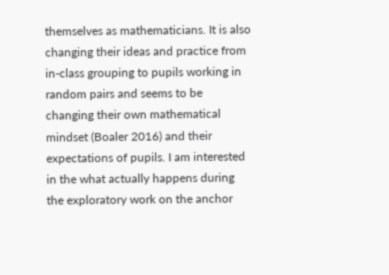themselves as mathematicians. It is also changing their ideas and practice from in-class grouping to pupils working in random pairs and seems to be changing their own mathematical mindset (Boaler 2016) and their expectations of pupils. I am interested in the what actually happens during the exploratory work on the anchor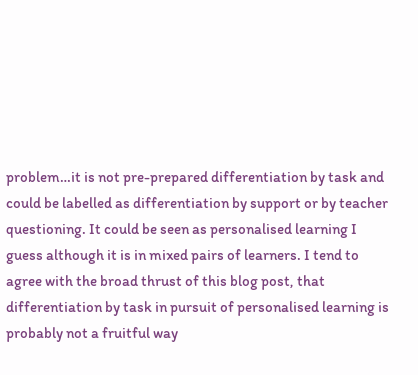problem…it is not pre-prepared differentiation by task and could be labelled as differentiation by support or by teacher questioning. It could be seen as personalised learning I guess although it is in mixed pairs of learners. I tend to agree with the broad thrust of this blog post, that differentiation by task in pursuit of personalised learning is probably not a fruitful way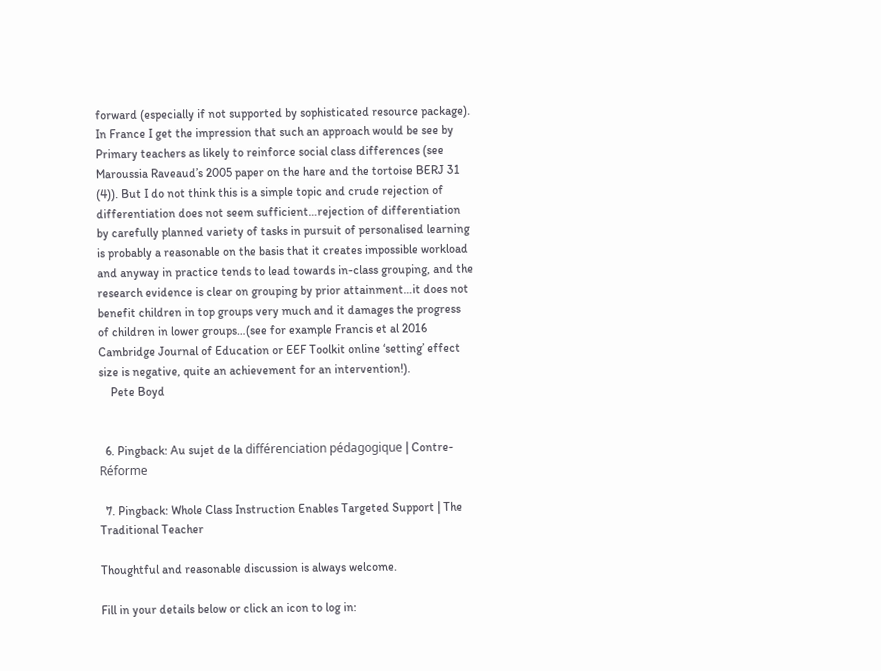forward (especially if not supported by sophisticated resource package). In France I get the impression that such an approach would be see by Primary teachers as likely to reinforce social class differences (see Maroussia Raveaud’s 2005 paper on the hare and the tortoise BERJ 31 (4)). But I do not think this is a simple topic and crude rejection of differentiation does not seem sufficient…rejection of differentiation by carefully planned variety of tasks in pursuit of personalised learning is probably a reasonable on the basis that it creates impossible workload and anyway in practice tends to lead towards in-class grouping, and the research evidence is clear on grouping by prior attainment…it does not benefit children in top groups very much and it damages the progress of children in lower groups…(see for example Francis et al 2016 Cambridge Journal of Education or EEF Toolkit online ‘setting’ effect size is negative, quite an achievement for an intervention!).
    Pete Boyd


  6. Pingback: Au sujet de la différenciation pédagogique | Contre-Réforme

  7. Pingback: Whole Class Instruction Enables Targeted Support | The Traditional Teacher

Thoughtful and reasonable discussion is always welcome.

Fill in your details below or click an icon to log in: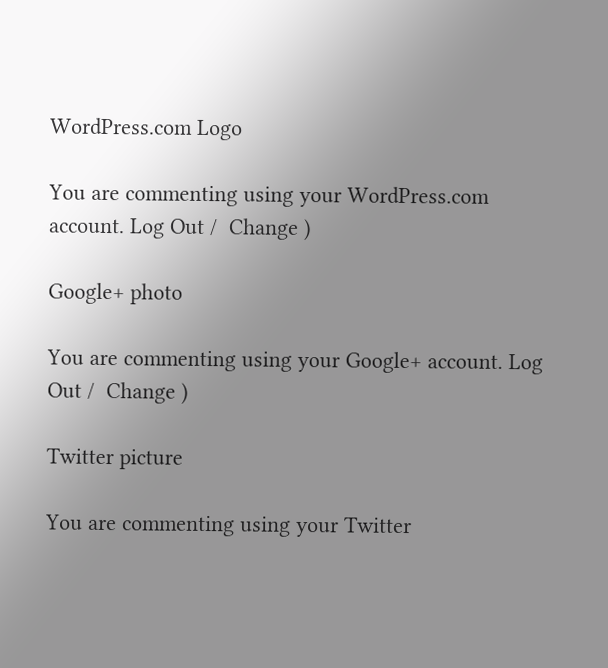WordPress.com Logo

You are commenting using your WordPress.com account. Log Out /  Change )

Google+ photo

You are commenting using your Google+ account. Log Out /  Change )

Twitter picture

You are commenting using your Twitter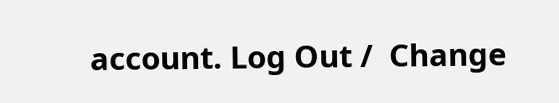account. Log Out /  Change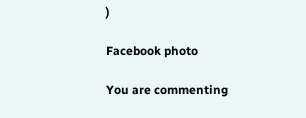)

Facebook photo

You are commenting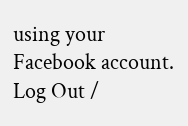using your Facebook account. Log Out /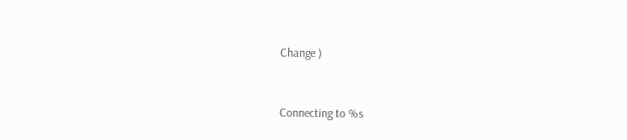Change )


Connecting to %s